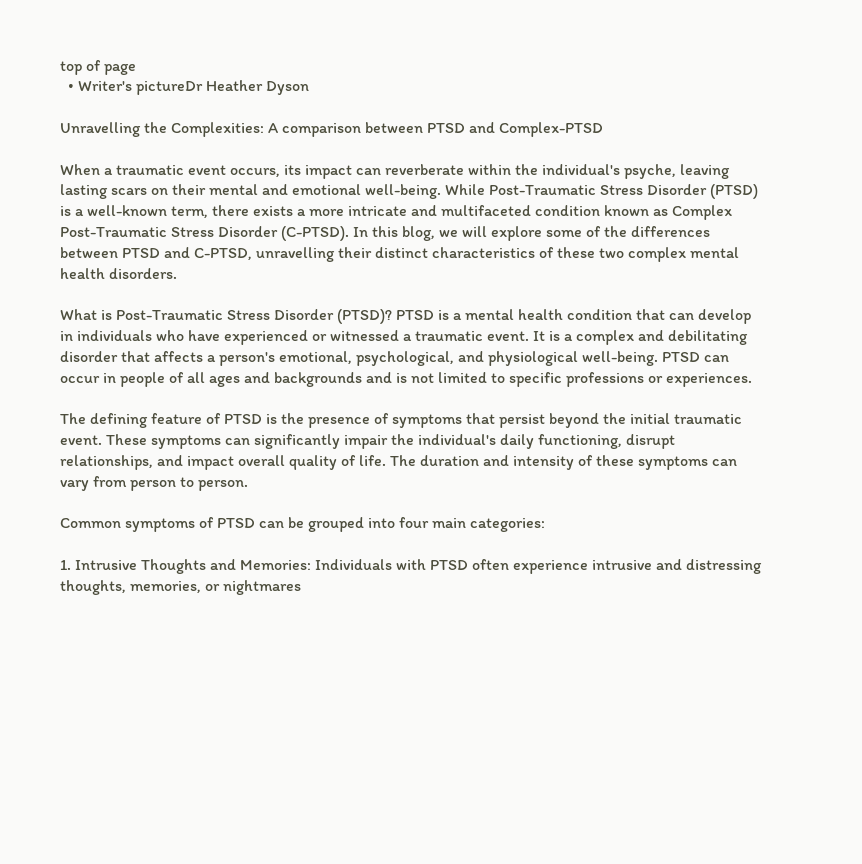top of page
  • Writer's pictureDr Heather Dyson

Unravelling the Complexities: A comparison between PTSD and Complex-PTSD

When a traumatic event occurs, its impact can reverberate within the individual's psyche, leaving lasting scars on their mental and emotional well-being. While Post-Traumatic Stress Disorder (PTSD) is a well-known term, there exists a more intricate and multifaceted condition known as Complex Post-Traumatic Stress Disorder (C-PTSD). In this blog, we will explore some of the differences between PTSD and C-PTSD, unravelling their distinct characteristics of these two complex mental health disorders.

What is Post-Traumatic Stress Disorder (PTSD)? PTSD is a mental health condition that can develop in individuals who have experienced or witnessed a traumatic event. It is a complex and debilitating disorder that affects a person's emotional, psychological, and physiological well-being. PTSD can occur in people of all ages and backgrounds and is not limited to specific professions or experiences.

The defining feature of PTSD is the presence of symptoms that persist beyond the initial traumatic event. These symptoms can significantly impair the individual's daily functioning, disrupt relationships, and impact overall quality of life. The duration and intensity of these symptoms can vary from person to person.

Common symptoms of PTSD can be grouped into four main categories:

1. Intrusive Thoughts and Memories: Individuals with PTSD often experience intrusive and distressing thoughts, memories, or nightmares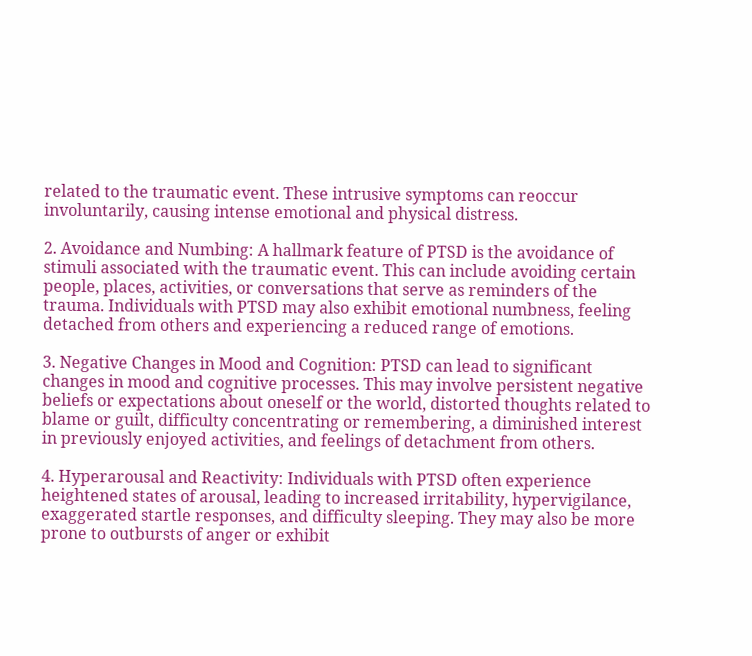related to the traumatic event. These intrusive symptoms can reoccur involuntarily, causing intense emotional and physical distress.

2. Avoidance and Numbing: A hallmark feature of PTSD is the avoidance of stimuli associated with the traumatic event. This can include avoiding certain people, places, activities, or conversations that serve as reminders of the trauma. Individuals with PTSD may also exhibit emotional numbness, feeling detached from others and experiencing a reduced range of emotions.

3. Negative Changes in Mood and Cognition: PTSD can lead to significant changes in mood and cognitive processes. This may involve persistent negative beliefs or expectations about oneself or the world, distorted thoughts related to blame or guilt, difficulty concentrating or remembering, a diminished interest in previously enjoyed activities, and feelings of detachment from others.

4. Hyperarousal and Reactivity: Individuals with PTSD often experience heightened states of arousal, leading to increased irritability, hypervigilance, exaggerated startle responses, and difficulty sleeping. They may also be more prone to outbursts of anger or exhibit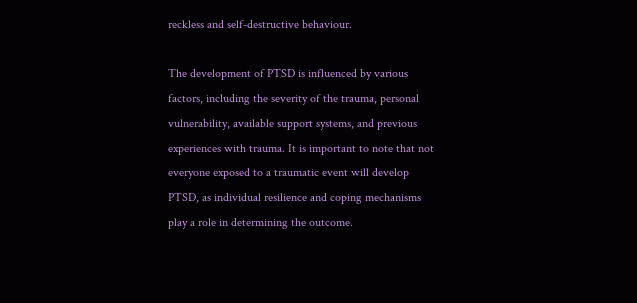reckless and self-destructive behaviour.

The development of PTSD is influenced by various factors, including the severity of the trauma, personal vulnerability, available support systems, and previous experiences with trauma. It is important to note that not everyone exposed to a traumatic event will develop PTSD, as individual resilience and coping mechanisms play a role in determining the outcome.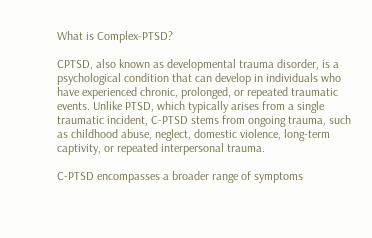What is Complex-PTSD?

CPTSD, also known as developmental trauma disorder, is a psychological condition that can develop in individuals who have experienced chronic, prolonged, or repeated traumatic events. Unlike PTSD, which typically arises from a single traumatic incident, C-PTSD stems from ongoing trauma, such as childhood abuse, neglect, domestic violence, long-term captivity, or repeated interpersonal trauma.

C-PTSD encompasses a broader range of symptoms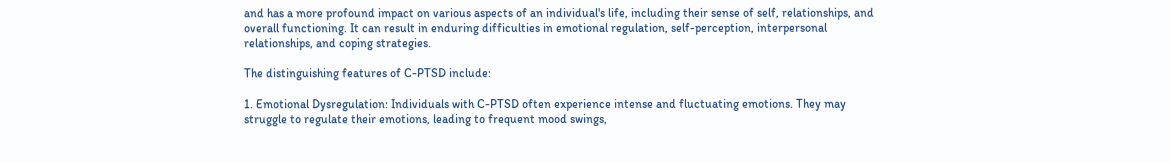and has a more profound impact on various aspects of an individual's life, including their sense of self, relationships, and overall functioning. It can result in enduring difficulties in emotional regulation, self-perception, interpersonal relationships, and coping strategies.

The distinguishing features of C-PTSD include:

1. Emotional Dysregulation: Individuals with C-PTSD often experience intense and fluctuating emotions. They may struggle to regulate their emotions, leading to frequent mood swings,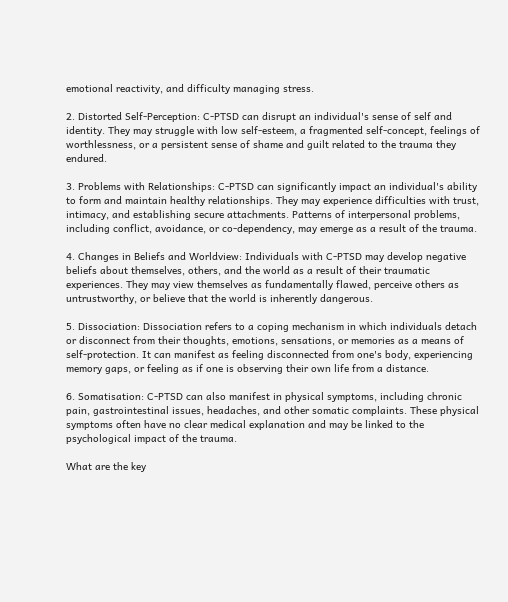emotional reactivity, and difficulty managing stress.

2. Distorted Self-Perception: C-PTSD can disrupt an individual's sense of self and identity. They may struggle with low self-esteem, a fragmented self-concept, feelings of worthlessness, or a persistent sense of shame and guilt related to the trauma they endured.

3. Problems with Relationships: C-PTSD can significantly impact an individual's ability to form and maintain healthy relationships. They may experience difficulties with trust, intimacy, and establishing secure attachments. Patterns of interpersonal problems, including conflict, avoidance, or co-dependency, may emerge as a result of the trauma.

4. Changes in Beliefs and Worldview: Individuals with C-PTSD may develop negative beliefs about themselves, others, and the world as a result of their traumatic experiences. They may view themselves as fundamentally flawed, perceive others as untrustworthy, or believe that the world is inherently dangerous.

5. Dissociation: Dissociation refers to a coping mechanism in which individuals detach or disconnect from their thoughts, emotions, sensations, or memories as a means of self-protection. It can manifest as feeling disconnected from one's body, experiencing memory gaps, or feeling as if one is observing their own life from a distance.

6. Somatisation: C-PTSD can also manifest in physical symptoms, including chronic pain, gastrointestinal issues, headaches, and other somatic complaints. These physical symptoms often have no clear medical explanation and may be linked to the psychological impact of the trauma.

What are the key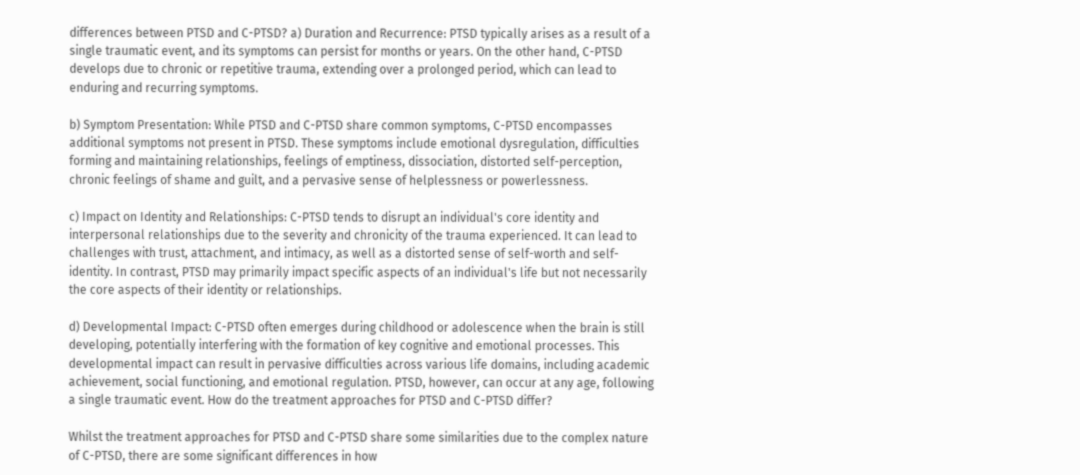differences between PTSD and C-PTSD? a) Duration and Recurrence: PTSD typically arises as a result of a single traumatic event, and its symptoms can persist for months or years. On the other hand, C-PTSD develops due to chronic or repetitive trauma, extending over a prolonged period, which can lead to enduring and recurring symptoms.

b) Symptom Presentation: While PTSD and C-PTSD share common symptoms, C-PTSD encompasses additional symptoms not present in PTSD. These symptoms include emotional dysregulation, difficulties forming and maintaining relationships, feelings of emptiness, dissociation, distorted self-perception, chronic feelings of shame and guilt, and a pervasive sense of helplessness or powerlessness.

c) Impact on Identity and Relationships: C-PTSD tends to disrupt an individual's core identity and interpersonal relationships due to the severity and chronicity of the trauma experienced. It can lead to challenges with trust, attachment, and intimacy, as well as a distorted sense of self-worth and self-identity. In contrast, PTSD may primarily impact specific aspects of an individual's life but not necessarily the core aspects of their identity or relationships.

d) Developmental Impact: C-PTSD often emerges during childhood or adolescence when the brain is still developing, potentially interfering with the formation of key cognitive and emotional processes. This developmental impact can result in pervasive difficulties across various life domains, including academic achievement, social functioning, and emotional regulation. PTSD, however, can occur at any age, following a single traumatic event. How do the treatment approaches for PTSD and C-PTSD differ?

Whilst the treatment approaches for PTSD and C-PTSD share some similarities due to the complex nature of C-PTSD, there are some significant differences in how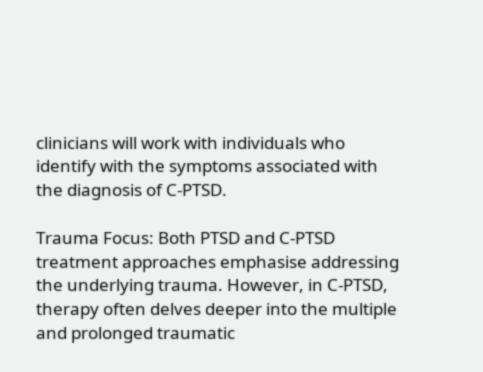clinicians will work with individuals who identify with the symptoms associated with the diagnosis of C-PTSD.

Trauma Focus: Both PTSD and C-PTSD treatment approaches emphasise addressing the underlying trauma. However, in C-PTSD, therapy often delves deeper into the multiple and prolonged traumatic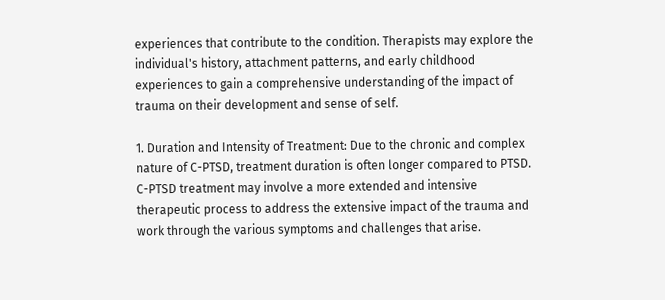experiences that contribute to the condition. Therapists may explore the individual's history, attachment patterns, and early childhood experiences to gain a comprehensive understanding of the impact of trauma on their development and sense of self.

1. Duration and Intensity of Treatment: Due to the chronic and complex nature of C-PTSD, treatment duration is often longer compared to PTSD. C-PTSD treatment may involve a more extended and intensive therapeutic process to address the extensive impact of the trauma and work through the various symptoms and challenges that arise.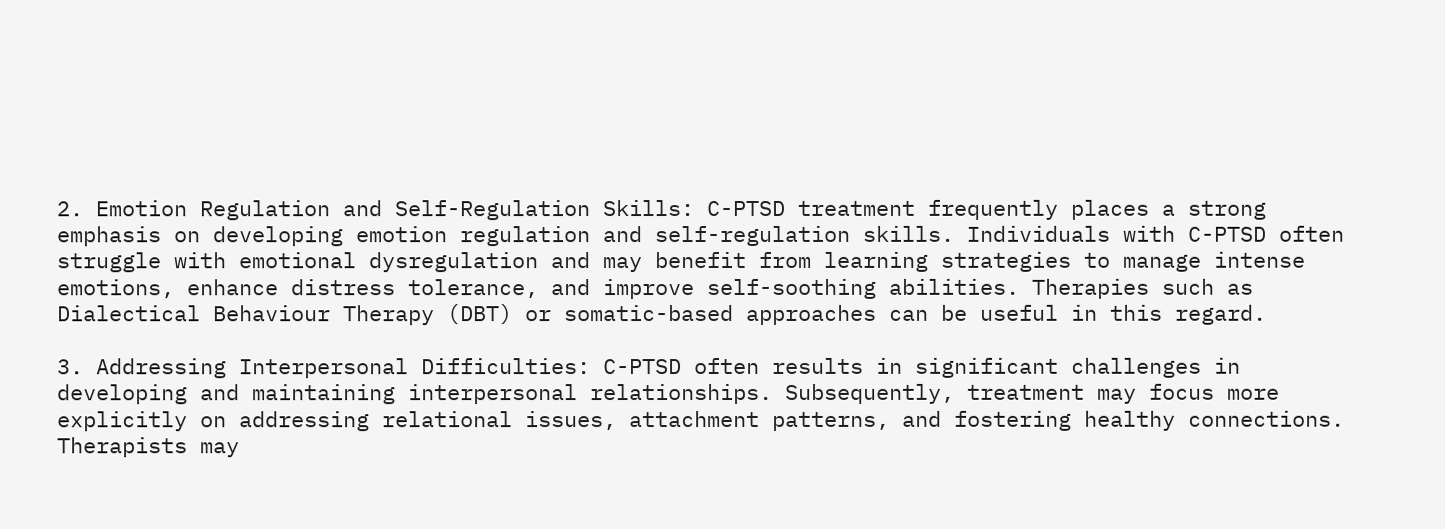2. Emotion Regulation and Self-Regulation Skills: C-PTSD treatment frequently places a strong emphasis on developing emotion regulation and self-regulation skills. Individuals with C-PTSD often struggle with emotional dysregulation and may benefit from learning strategies to manage intense emotions, enhance distress tolerance, and improve self-soothing abilities. Therapies such as Dialectical Behaviour Therapy (DBT) or somatic-based approaches can be useful in this regard.

3. Addressing Interpersonal Difficulties: C-PTSD often results in significant challenges in developing and maintaining interpersonal relationships. Subsequently, treatment may focus more explicitly on addressing relational issues, attachment patterns, and fostering healthy connections. Therapists may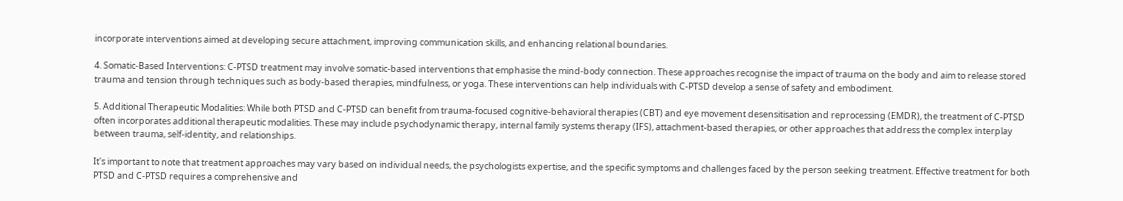incorporate interventions aimed at developing secure attachment, improving communication skills, and enhancing relational boundaries.

4. Somatic-Based Interventions: C-PTSD treatment may involve somatic-based interventions that emphasise the mind-body connection. These approaches recognise the impact of trauma on the body and aim to release stored trauma and tension through techniques such as body-based therapies, mindfulness, or yoga. These interventions can help individuals with C-PTSD develop a sense of safety and embodiment.

5. Additional Therapeutic Modalities: While both PTSD and C-PTSD can benefit from trauma-focused cognitive-behavioral therapies (CBT) and eye movement desensitisation and reprocessing (EMDR), the treatment of C-PTSD often incorporates additional therapeutic modalities. These may include psychodynamic therapy, internal family systems therapy (IFS), attachment-based therapies, or other approaches that address the complex interplay between trauma, self-identity, and relationships.

It's important to note that treatment approaches may vary based on individual needs, the psychologists expertise, and the specific symptoms and challenges faced by the person seeking treatment. Effective treatment for both PTSD and C-PTSD requires a comprehensive and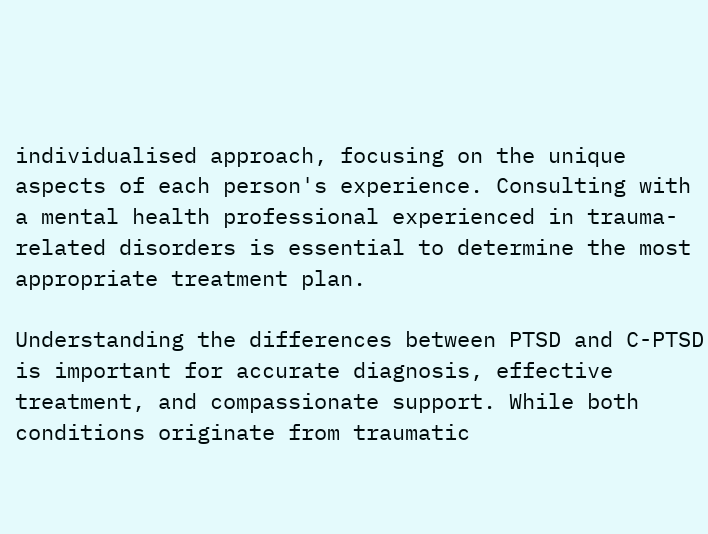individualised approach, focusing on the unique aspects of each person's experience. Consulting with a mental health professional experienced in trauma-related disorders is essential to determine the most appropriate treatment plan.

Understanding the differences between PTSD and C-PTSD is important for accurate diagnosis, effective treatment, and compassionate support. While both conditions originate from traumatic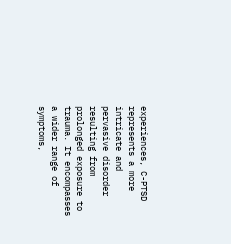experiences, C-PTSD represents a more intricate and pervasive disorder resulting from prolonged exposure to trauma. It encompasses a wider range of symptoms,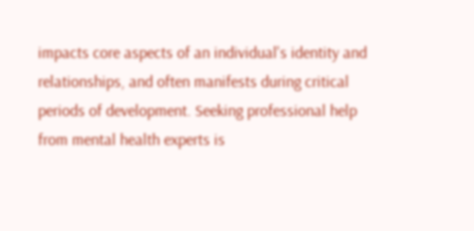impacts core aspects of an individual's identity and relationships, and often manifests during critical periods of development. Seeking professional help from mental health experts is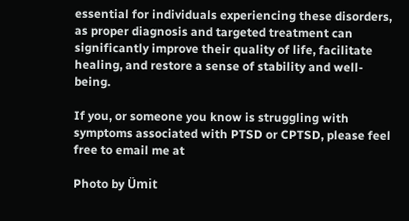essential for individuals experiencing these disorders, as proper diagnosis and targeted treatment can significantly improve their quality of life, facilitate healing, and restore a sense of stability and well-being.

If you, or someone you know is struggling with symptoms associated with PTSD or CPTSD, please feel free to email me at

Photo by Ümit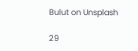Bulut on Unsplash

29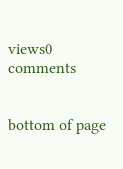views0 comments


bottom of page